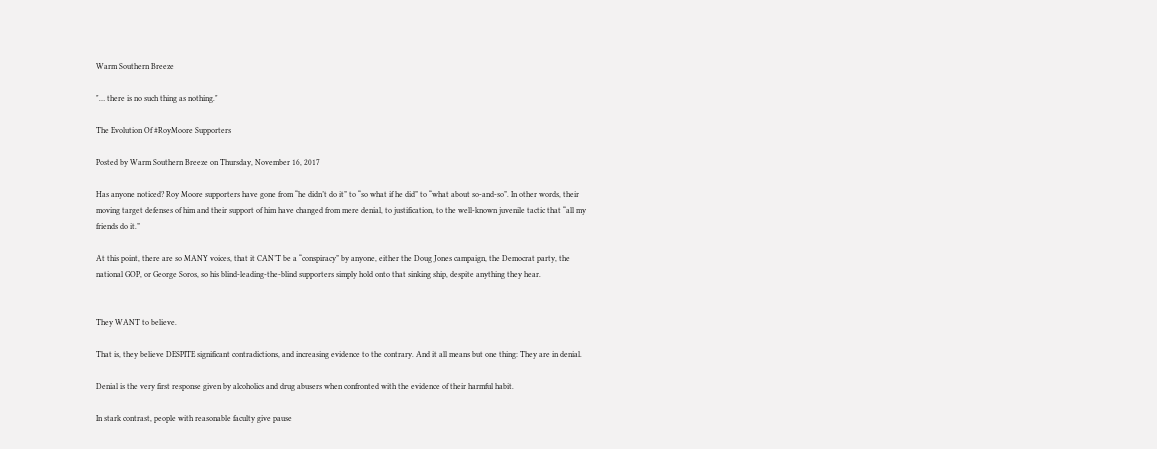Warm Southern Breeze

"… there is no such thing as nothing."

The Evolution Of #RoyMoore Supporters

Posted by Warm Southern Breeze on Thursday, November 16, 2017

Has anyone noticed? Roy Moore supporters have gone from “he didn’t do it” to “so what if he did” to “what about so-and-so”. In other words, their moving target defenses of him and their support of him have changed from mere denial, to justification, to the well-known juvenile tactic that “all my friends do it.”

At this point, there are so MANY voices, that it CAN’T be a “conspiracy” by anyone, either the Doug Jones campaign, the Democrat party, the national GOP, or George Soros, so his blind-leading-the-blind supporters simply hold onto that sinking ship, despite anything they hear.


They WANT to believe.

That is, they believe DESPITE significant contradictions, and increasing evidence to the contrary. And it all means but one thing: They are in denial.

Denial is the very first response given by alcoholics and drug abusers when confronted with the evidence of their harmful habit.

In stark contrast, people with reasonable faculty give pause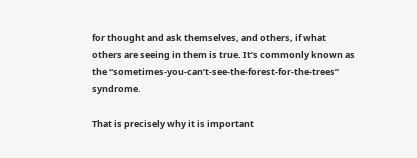for thought and ask themselves, and others, if what others are seeing in them is true. It’s commonly known as the “sometimes-you-can’t-see-the-forest-for-the-trees” syndrome.

That is precisely why it is important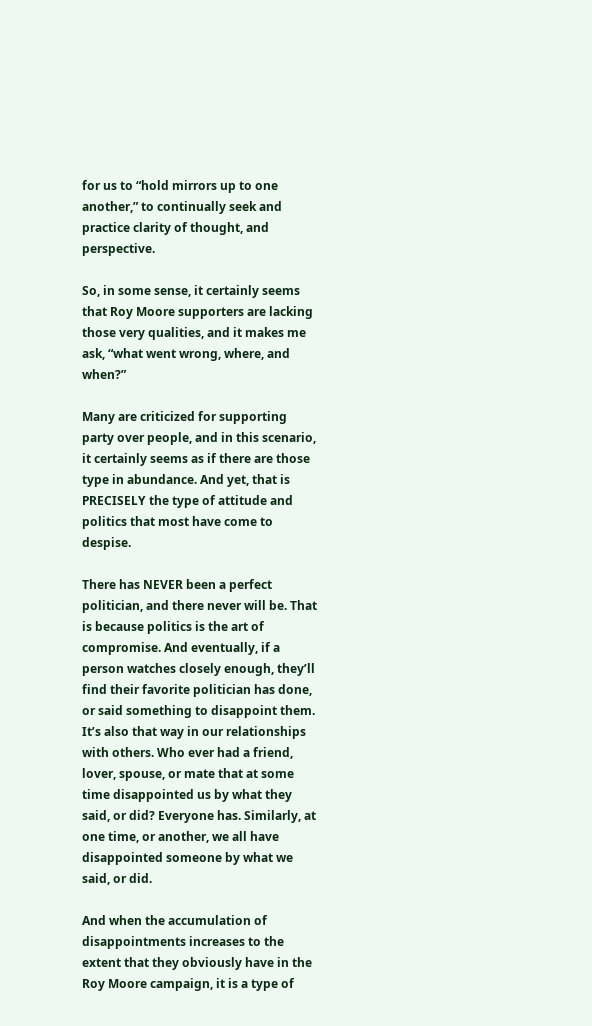for us to “hold mirrors up to one another,” to continually seek and practice clarity of thought, and perspective.

So, in some sense, it certainly seems that Roy Moore supporters are lacking those very qualities, and it makes me ask, “what went wrong, where, and when?”

Many are criticized for supporting party over people, and in this scenario, it certainly seems as if there are those type in abundance. And yet, that is PRECISELY the type of attitude and politics that most have come to despise.

There has NEVER been a perfect politician, and there never will be. That is because politics is the art of compromise. And eventually, if a person watches closely enough, they’ll find their favorite politician has done, or said something to disappoint them. It’s also that way in our relationships with others. Who ever had a friend, lover, spouse, or mate that at some time disappointed us by what they said, or did? Everyone has. Similarly, at one time, or another, we all have disappointed someone by what we said, or did.

And when the accumulation of disappointments increases to the extent that they obviously have in the Roy Moore campaign, it is a type of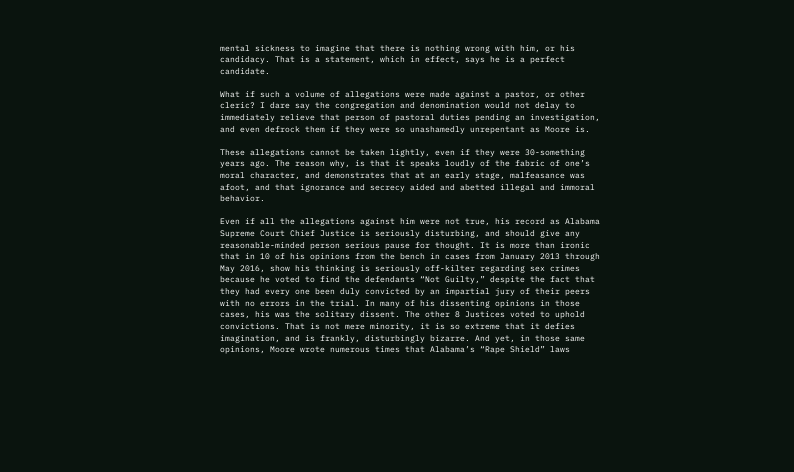mental sickness to imagine that there is nothing wrong with him, or his candidacy. That is a statement, which in effect, says he is a perfect candidate.

What if such a volume of allegations were made against a pastor, or other cleric? I dare say the congregation and denomination would not delay to immediately relieve that person of pastoral duties pending an investigation, and even defrock them if they were so unashamedly unrepentant as Moore is.

These allegations cannot be taken lightly, even if they were 30-something years ago. The reason why, is that it speaks loudly of the fabric of one’s moral character, and demonstrates that at an early stage, malfeasance was afoot, and that ignorance and secrecy aided and abetted illegal and immoral behavior.

Even if all the allegations against him were not true, his record as Alabama Supreme Court Chief Justice is seriously disturbing, and should give any reasonable-minded person serious pause for thought. It is more than ironic that in 10 of his opinions from the bench in cases from January 2013 through May 2016, show his thinking is seriously off-kilter regarding sex crimes because he voted to find the defendants “Not Guilty,” despite the fact that they had every one been duly convicted by an impartial jury of their peers with no errors in the trial. In many of his dissenting opinions in those cases, his was the solitary dissent. The other 8 Justices voted to uphold convictions. That is not mere minority, it is so extreme that it defies imagination, and is frankly, disturbingly bizarre. And yet, in those same opinions, Moore wrote numerous times that Alabama’s “Rape Shield” laws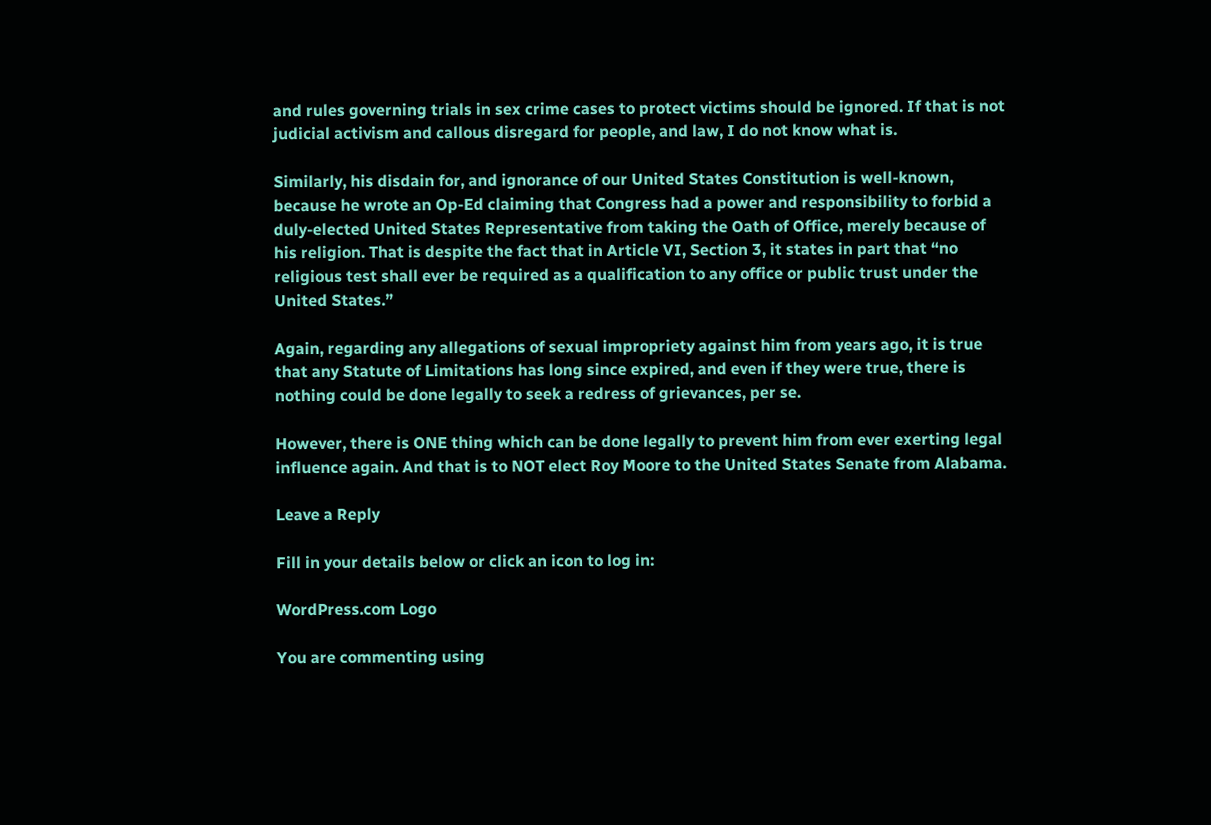and rules governing trials in sex crime cases to protect victims should be ignored. If that is not judicial activism and callous disregard for people, and law, I do not know what is.

Similarly, his disdain for, and ignorance of our United States Constitution is well-known, because he wrote an Op-Ed claiming that Congress had a power and responsibility to forbid a duly-elected United States Representative from taking the Oath of Office, merely because of his religion. That is despite the fact that in Article VI, Section 3, it states in part that “no religious test shall ever be required as a qualification to any office or public trust under the United States.”

Again, regarding any allegations of sexual impropriety against him from years ago, it is true that any Statute of Limitations has long since expired, and even if they were true, there is nothing could be done legally to seek a redress of grievances, per se.

However, there is ONE thing which can be done legally to prevent him from ever exerting legal influence again. And that is to NOT elect Roy Moore to the United States Senate from Alabama.

Leave a Reply

Fill in your details below or click an icon to log in:

WordPress.com Logo

You are commenting using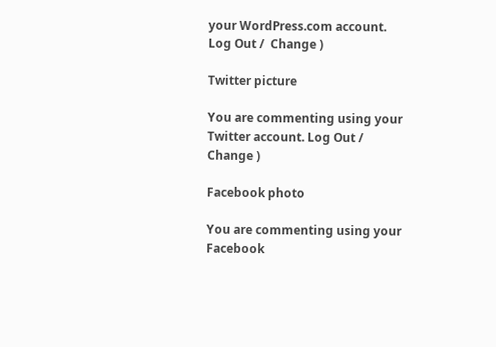your WordPress.com account. Log Out /  Change )

Twitter picture

You are commenting using your Twitter account. Log Out /  Change )

Facebook photo

You are commenting using your Facebook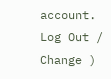account. Log Out /  Change )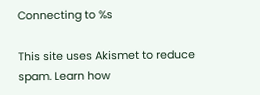Connecting to %s

This site uses Akismet to reduce spam. Learn how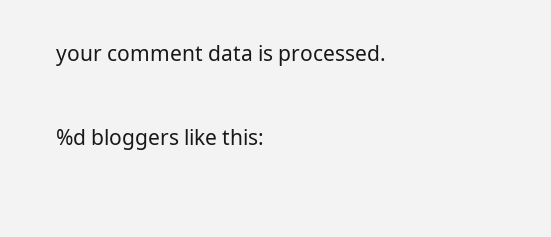your comment data is processed.

%d bloggers like this: